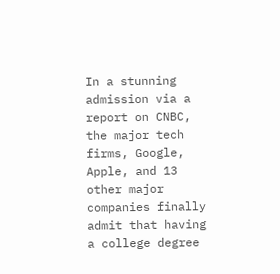In a stunning admission via a report on CNBC, the major tech firms, Google, Apple, and 13 other major companies finally admit that having a college degree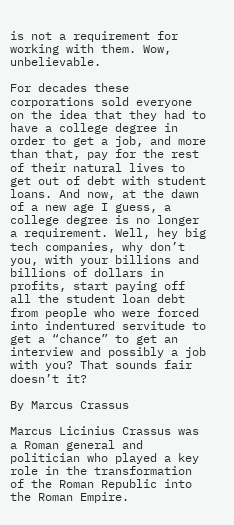is not a requirement for working with them. Wow, unbelievable.

For decades these corporations sold everyone on the idea that they had to have a college degree in order to get a job, and more than that, pay for the rest of their natural lives to get out of debt with student loans. And now, at the dawn of a new age I guess, a college degree is no longer a requirement. Well, hey big tech companies, why don’t you, with your billions and billions of dollars in profits, start paying off all the student loan debt from people who were forced into indentured servitude to get a “chance” to get an interview and possibly a job with you? That sounds fair doesn’t it?

By Marcus Crassus

Marcus Licinius Crassus was a Roman general and politician who played a key role in the transformation of the Roman Republic into the Roman Empire.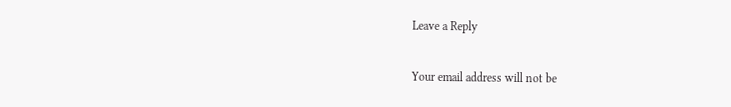Leave a Reply

Your email address will not be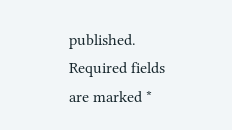published. Required fields are marked *